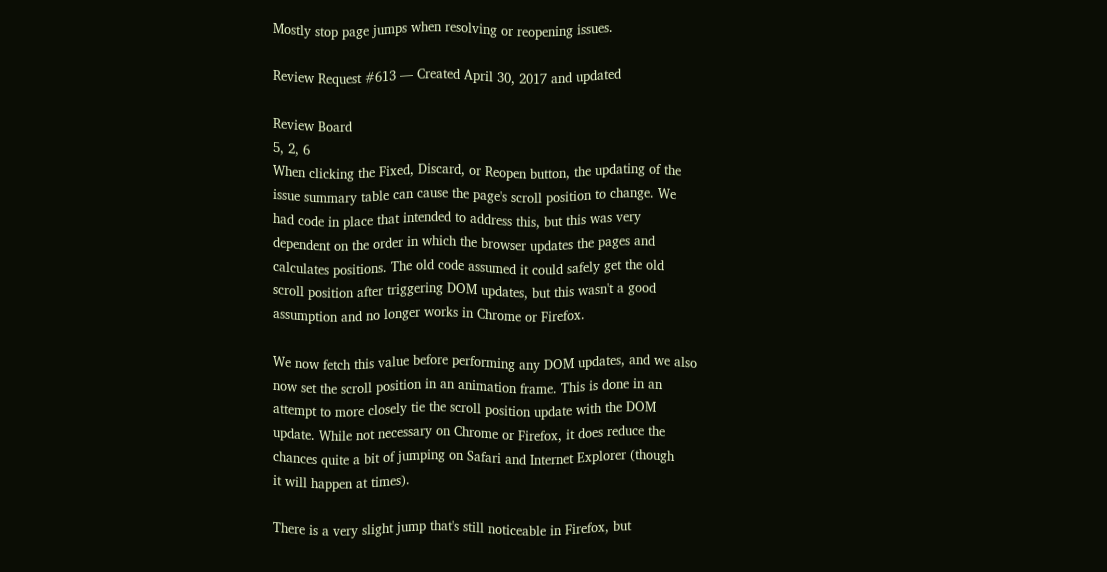Mostly stop page jumps when resolving or reopening issues.

Review Request #613 — Created April 30, 2017 and updated

Review Board
5, 2, 6
When clicking the Fixed, Discard, or Reopen button, the updating of the
issue summary table can cause the page's scroll position to change. We
had code in place that intended to address this, but this was very
dependent on the order in which the browser updates the pages and
calculates positions. The old code assumed it could safely get the old
scroll position after triggering DOM updates, but this wasn't a good
assumption and no longer works in Chrome or Firefox.

We now fetch this value before performing any DOM updates, and we also
now set the scroll position in an animation frame. This is done in an
attempt to more closely tie the scroll position update with the DOM
update. While not necessary on Chrome or Firefox, it does reduce the
chances quite a bit of jumping on Safari and Internet Explorer (though
it will happen at times).

There is a very slight jump that's still noticeable in Firefox, but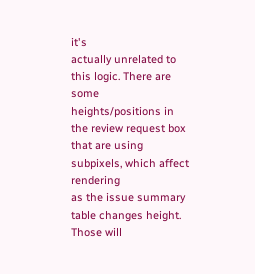it's
actually unrelated to this logic. There are some heights/positions in
the review request box that are using subpixels, which affect rendering
as the issue summary table changes height. Those will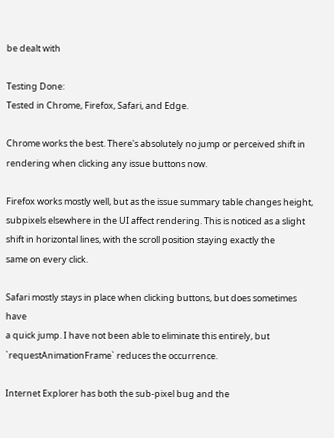be dealt with

Testing Done:
Tested in Chrome, Firefox, Safari, and Edge.

Chrome works the best. There's absolutely no jump or perceived shift in
rendering when clicking any issue buttons now.

Firefox works mostly well, but as the issue summary table changes height,
subpixels elsewhere in the UI affect rendering. This is noticed as a slight
shift in horizontal lines, with the scroll position staying exactly the
same on every click.

Safari mostly stays in place when clicking buttons, but does sometimes have
a quick jump. I have not been able to eliminate this entirely, but
`requestAnimationFrame` reduces the occurrence.

Internet Explorer has both the sub-pixel bug and the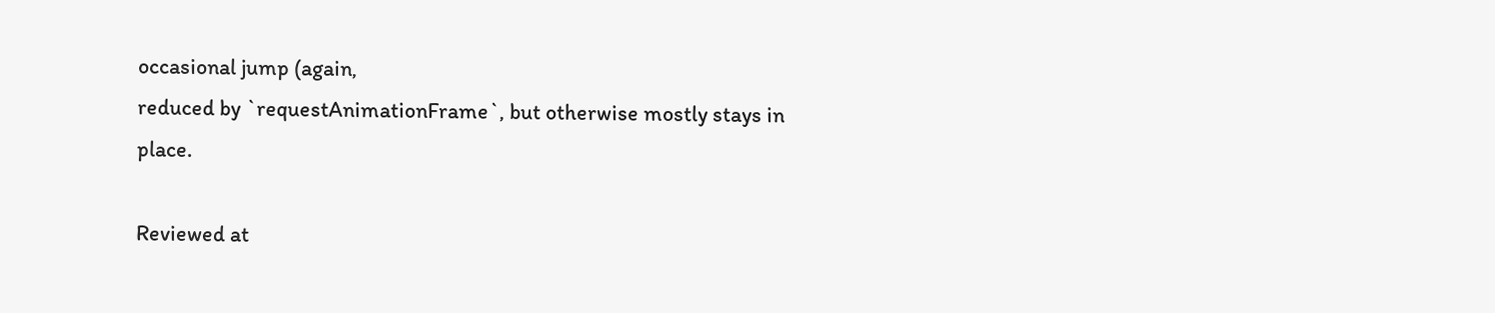occasional jump (again,
reduced by `requestAnimationFrame`, but otherwise mostly stays in place.

Reviewed at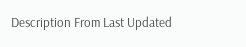Description From Last Updated